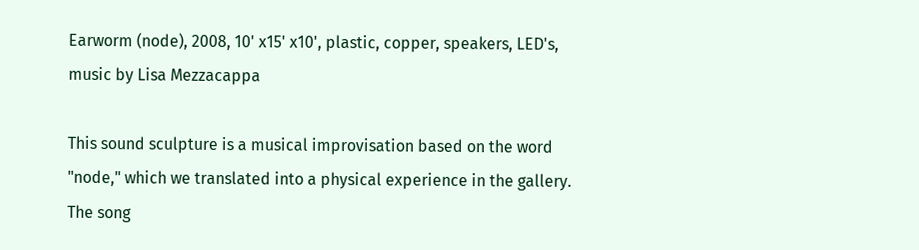Earworm (node), 2008, 10' x15' x10', plastic, copper, speakers, LED's, music by Lisa Mezzacappa

This sound sculpture is a musical improvisation based on the word "node," which we translated into a physical experience in the gallery. The song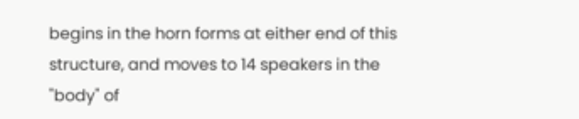begins in the horn forms at either end of this structure, and moves to 14 speakers in the "body" of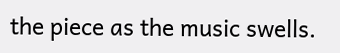the piece as the music swells.